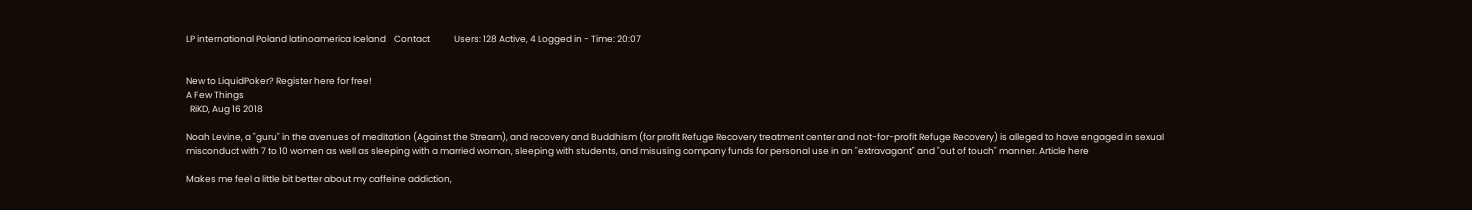LP international Poland latinoamerica Iceland    Contact            Users: 128 Active, 4 Logged in - Time: 20:07


New to LiquidPoker? Register here for free!
A Few Things
  RiKD, Aug 16 2018

Noah Levine, a "guru" in the avenues of meditation (Against the Stream), and recovery and Buddhism (for profit Refuge Recovery treatment center and not-for-profit Refuge Recovery) is alleged to have engaged in sexual misconduct with 7 to 10 women as well as sleeping with a married woman, sleeping with students, and misusing company funds for personal use in an "extravagant" and "out of touch" manner. Article here

Makes me feel a little bit better about my caffeine addiction,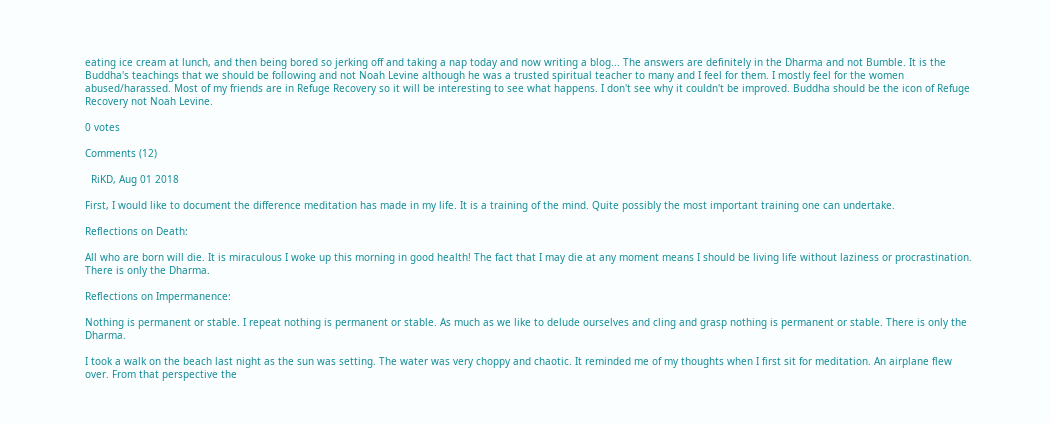eating ice cream at lunch, and then being bored so jerking off and taking a nap today and now writing a blog... The answers are definitely in the Dharma and not Bumble. It is the Buddha's teachings that we should be following and not Noah Levine although he was a trusted spiritual teacher to many and I feel for them. I mostly feel for the women abused/harassed. Most of my friends are in Refuge Recovery so it will be interesting to see what happens. I don't see why it couldn't be improved. Buddha should be the icon of Refuge Recovery not Noah Levine.

0 votes

Comments (12)

  RiKD, Aug 01 2018

First, I would like to document the difference meditation has made in my life. It is a training of the mind. Quite possibly the most important training one can undertake.

Reflections on Death:

All who are born will die. It is miraculous I woke up this morning in good health! The fact that I may die at any moment means I should be living life without laziness or procrastination. There is only the Dharma.

Reflections on Impermanence:

Nothing is permanent or stable. I repeat nothing is permanent or stable. As much as we like to delude ourselves and cling and grasp nothing is permanent or stable. There is only the Dharma.

I took a walk on the beach last night as the sun was setting. The water was very choppy and chaotic. It reminded me of my thoughts when I first sit for meditation. An airplane flew over. From that perspective the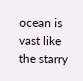ocean is vast like the starry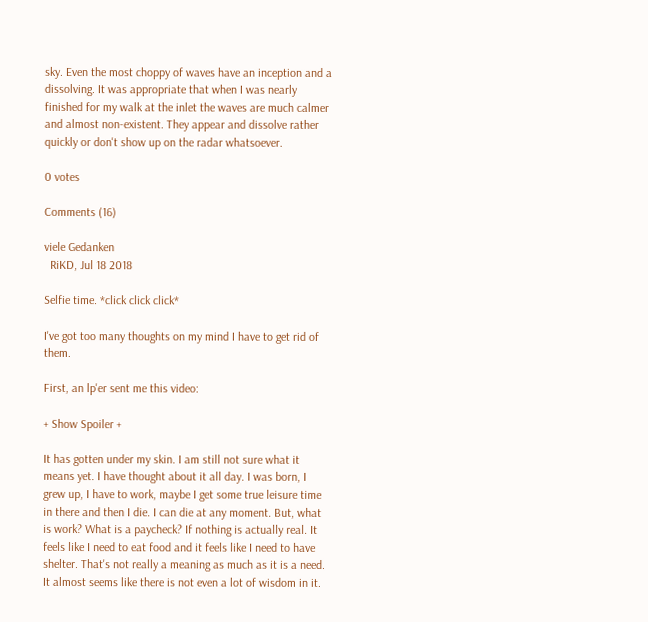sky. Even the most choppy of waves have an inception and a dissolving. It was appropriate that when I was nearly finished for my walk at the inlet the waves are much calmer and almost non-existent. They appear and dissolve rather quickly or don't show up on the radar whatsoever.

0 votes

Comments (16)

viele Gedanken
  RiKD, Jul 18 2018

Selfie time. *click click click*

I've got too many thoughts on my mind I have to get rid of them.

First, an lp'er sent me this video:

+ Show Spoiler +

It has gotten under my skin. I am still not sure what it means yet. I have thought about it all day. I was born, I grew up, I have to work, maybe I get some true leisure time in there and then I die. I can die at any moment. But, what is work? What is a paycheck? If nothing is actually real. It feels like I need to eat food and it feels like I need to have shelter. That's not really a meaning as much as it is a need. It almost seems like there is not even a lot of wisdom in it.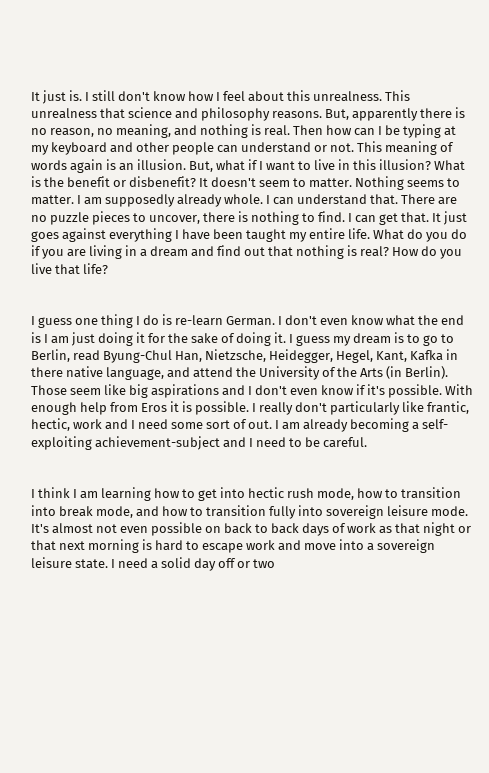It just is. I still don't know how I feel about this unrealness. This unrealness that science and philosophy reasons. But, apparently there is no reason, no meaning, and nothing is real. Then how can I be typing at my keyboard and other people can understand or not. This meaning of words again is an illusion. But, what if I want to live in this illusion? What is the benefit or disbenefit? It doesn't seem to matter. Nothing seems to matter. I am supposedly already whole. I can understand that. There are no puzzle pieces to uncover, there is nothing to find. I can get that. It just goes against everything I have been taught my entire life. What do you do if you are living in a dream and find out that nothing is real? How do you live that life?


I guess one thing I do is re-learn German. I don't even know what the end is I am just doing it for the sake of doing it. I guess my dream is to go to Berlin, read Byung-Chul Han, Nietzsche, Heidegger, Hegel, Kant, Kafka in there native language, and attend the University of the Arts (in Berlin). Those seem like big aspirations and I don't even know if it's possible. With enough help from Eros it is possible. I really don't particularly like frantic, hectic, work and I need some sort of out. I am already becoming a self-exploiting achievement-subject and I need to be careful.


I think I am learning how to get into hectic rush mode, how to transition into break mode, and how to transition fully into sovereign leisure mode. It's almost not even possible on back to back days of work as that night or that next morning is hard to escape work and move into a sovereign leisure state. I need a solid day off or two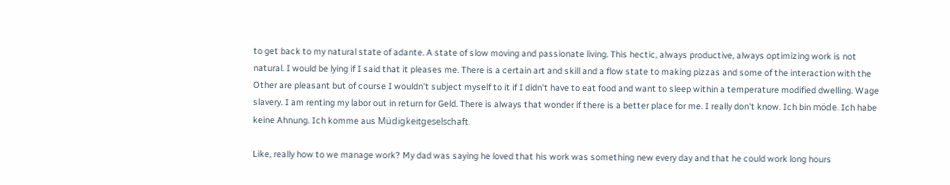to get back to my natural state of adante. A state of slow moving and passionate living. This hectic, always productive, always optimizing work is not natural. I would be lying if I said that it pleases me. There is a certain art and skill and a flow state to making pizzas and some of the interaction with the Other are pleasant but of course I wouldn't subject myself to it if I didn't have to eat food and want to sleep within a temperature modified dwelling. Wage slavery. I am renting my labor out in return for Geld. There is always that wonder if there is a better place for me. I really don't know. Ich bin möde. Ich habe keine Ahnung. Ich komme aus Müdigkeitgeselschaft.

Like, really how to we manage work? My dad was saying he loved that his work was something new every day and that he could work long hours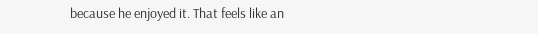because he enjoyed it. That feels like an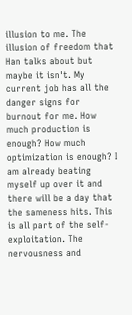illusion to me. The illusion of freedom that Han talks about but maybe it isn't. My current job has all the danger signs for burnout for me. How much production is enough? How much optimization is enough? I am already beating myself up over it and there will be a day that the sameness hits. This is all part of the self-exploitation. The nervousness and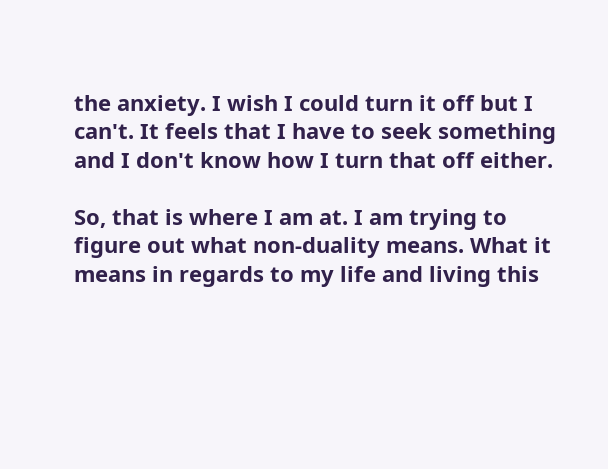the anxiety. I wish I could turn it off but I can't. It feels that I have to seek something and I don't know how I turn that off either.

So, that is where I am at. I am trying to figure out what non-duality means. What it means in regards to my life and living this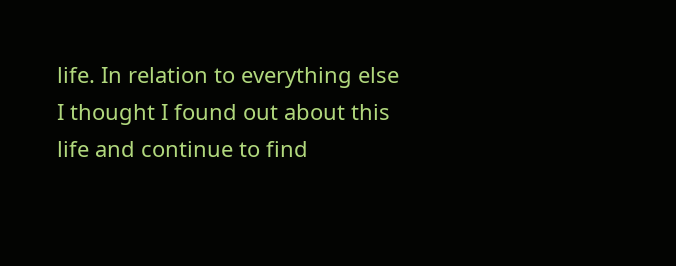life. In relation to everything else I thought I found out about this life and continue to find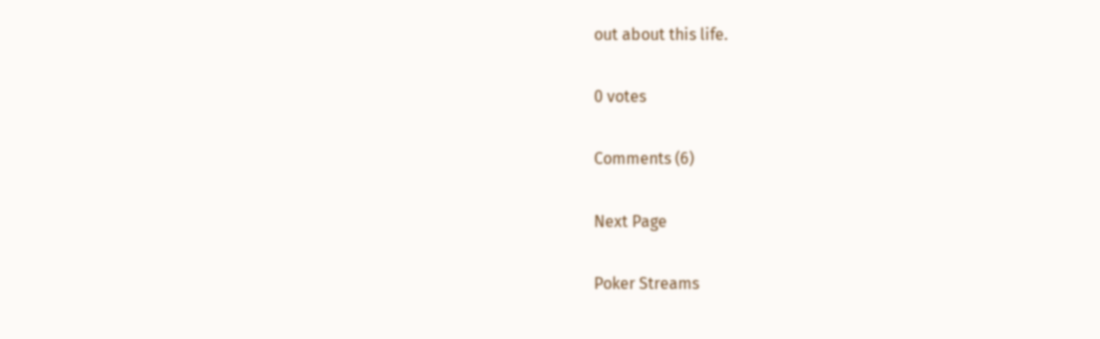out about this life.

0 votes

Comments (6)

Next Page

Poker Streams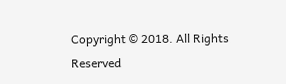Copyright © 2018. All Rights Reserved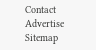Contact Advertise Sitemap